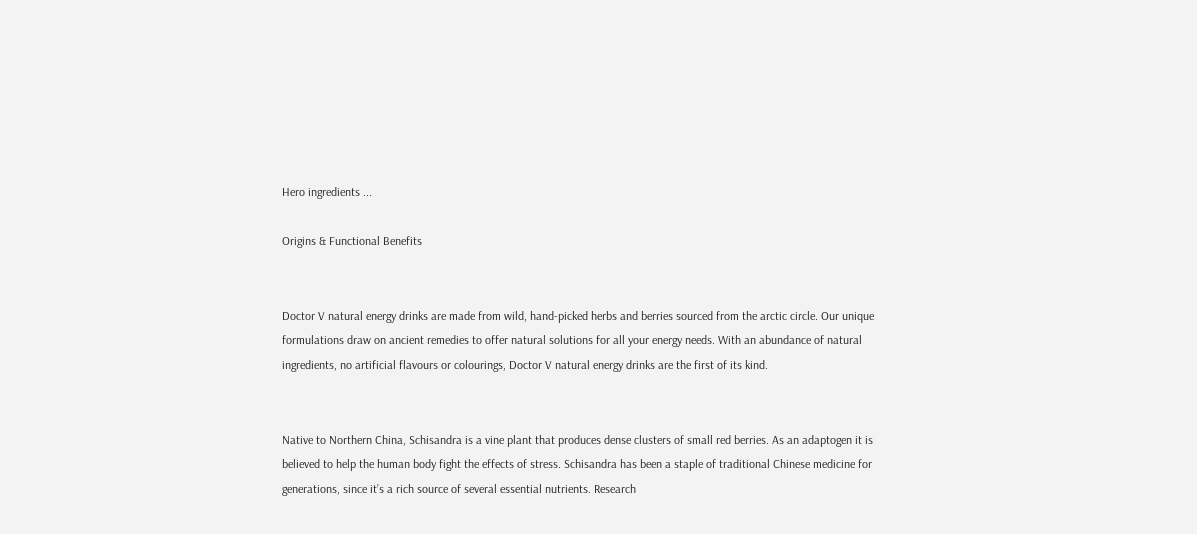Hero ingredients ...

Origins & Functional Benefits


Doctor V natural energy drinks are made from wild, hand-picked herbs and berries sourced from the arctic circle. Our unique formulations draw on ancient remedies to offer natural solutions for all your energy needs. With an abundance of natural ingredients, no artificial flavours or colourings, Doctor V natural energy drinks are the first of its kind.


Native to Northern China, Schisandra is a vine plant that produces dense clusters of small red berries. As an adaptogen it is believed to help the human body fight the effects of stress. Schisandra has been a staple of traditional Chinese medicine for generations, since it’s a rich source of several essential nutrients. Research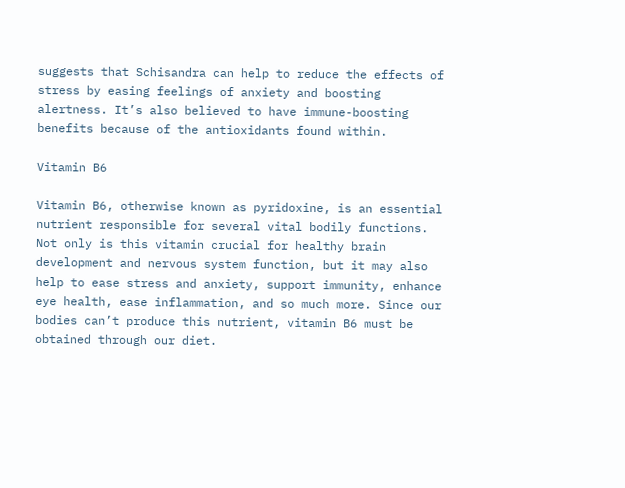suggests that Schisandra can help to reduce the effects of stress by easing feelings of anxiety and boosting alertness. It’s also believed to have immune-boosting benefits because of the antioxidants found within.

Vitamin B6

Vitamin B6, otherwise known as pyridoxine, is an essential nutrient responsible for several vital bodily functions. Not only is this vitamin crucial for healthy brain development and nervous system function, but it may also help to ease stress and anxiety, support immunity, enhance eye health, ease inflammation, and so much more. Since our bodies can’t produce this nutrient, vitamin B6 must be obtained through our diet.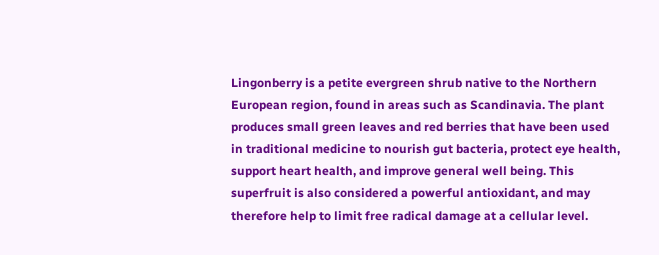Lingonberry is a petite evergreen shrub native to the Northern European region, found in areas such as Scandinavia. The plant produces small green leaves and red berries that have been used in traditional medicine to nourish gut bacteria, protect eye health, support heart health, and improve general well being. This superfruit is also considered a powerful antioxidant, and may therefore help to limit free radical damage at a cellular level.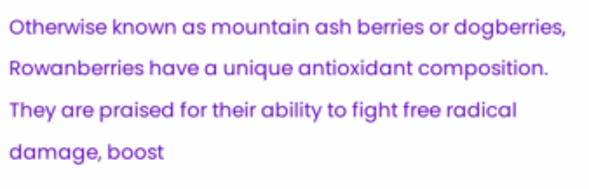Otherwise known as mountain ash berries or dogberries, Rowanberries have a unique antioxidant composition. They are praised for their ability to fight free radical damage, boost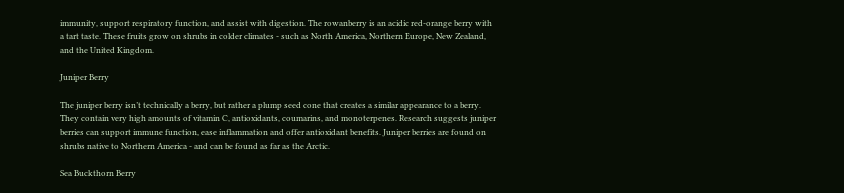immunity, support respiratory function, and assist with digestion. The rowanberry is an acidic red-orange berry with a tart taste. These fruits grow on shrubs in colder climates - such as North America, Northern Europe, New Zealand, and the United Kingdom.

Juniper Berry

The juniper berry isn’t technically a berry, but rather a plump seed cone that creates a similar appearance to a berry. They contain very high amounts of vitamin C, antioxidants, coumarins, and monoterpenes. Research suggests juniper berries can support immune function, ease inflammation and offer antioxidant benefits. Juniper berries are found on shrubs native to Northern America - and can be found as far as the Arctic.

Sea Buckthorn Berry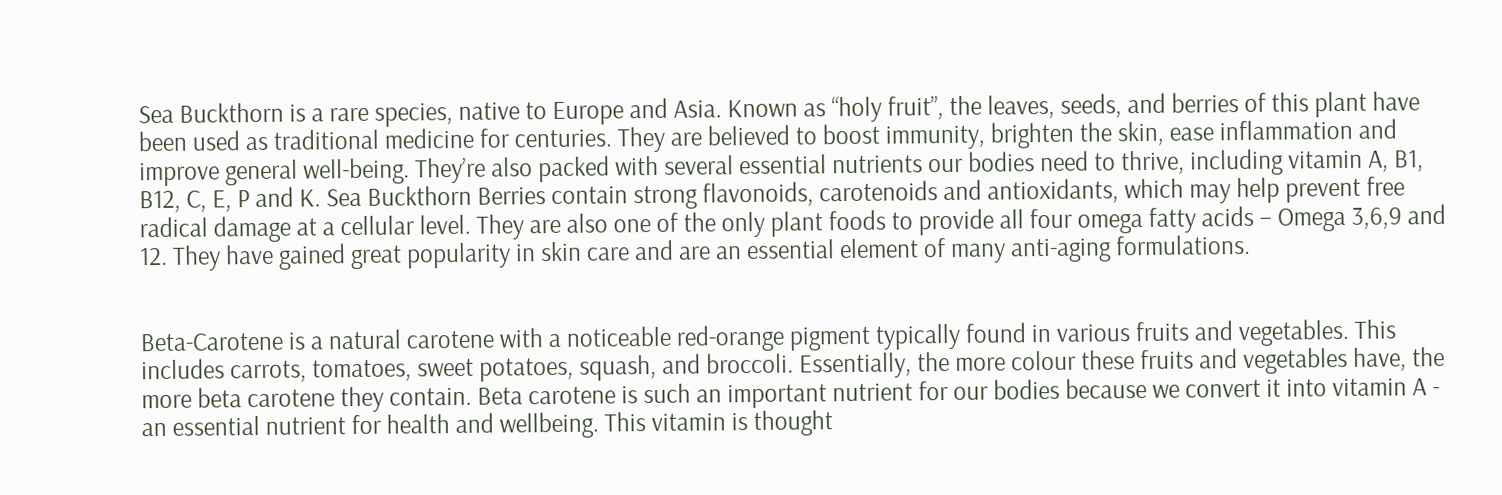Sea Buckthorn is a rare species, native to Europe and Asia. Known as “holy fruit”, the leaves, seeds, and berries of this plant have been used as traditional medicine for centuries. They are believed to boost immunity, brighten the skin, ease inflammation and improve general well-being. They’re also packed with several essential nutrients our bodies need to thrive, including vitamin A, B1, B12, C, E, P and K. Sea Buckthorn Berries contain strong flavonoids, carotenoids and antioxidants, which may help prevent free radical damage at a cellular level. They are also one of the only plant foods to provide all four omega fatty acids – Omega 3,6,9 and 12. They have gained great popularity in skin care and are an essential element of many anti-aging formulations.


Beta-Carotene is a natural carotene with a noticeable red-orange pigment typically found in various fruits and vegetables. This includes carrots, tomatoes, sweet potatoes, squash, and broccoli. Essentially, the more colour these fruits and vegetables have, the more beta carotene they contain. Beta carotene is such an important nutrient for our bodies because we convert it into vitamin A - an essential nutrient for health and wellbeing. This vitamin is thought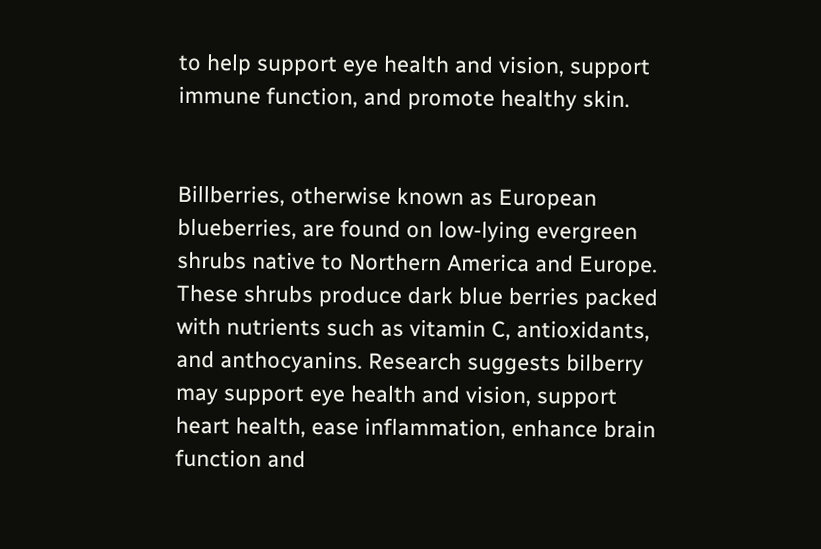to help support eye health and vision, support immune function, and promote healthy skin.


Billberries, otherwise known as European blueberries, are found on low-lying evergreen shrubs native to Northern America and Europe. These shrubs produce dark blue berries packed with nutrients such as vitamin C, antioxidants, and anthocyanins. Research suggests bilberry may support eye health and vision, support heart health, ease inflammation, enhance brain function and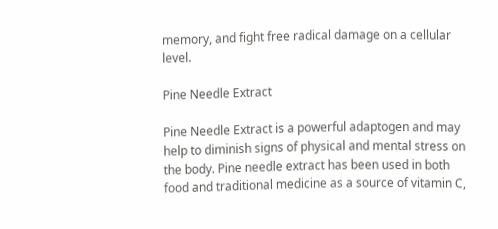memory, and fight free radical damage on a cellular level.

Pine Needle Extract

Pine Needle Extract is a powerful adaptogen and may help to diminish signs of physical and mental stress on the body. Pine needle extract has been used in both food and traditional medicine as a source of vitamin C,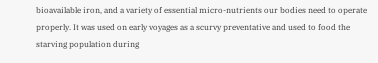bioavailable iron, and a variety of essential micro-nutrients our bodies need to operate properly. It was used on early voyages as a scurvy preventative and used to food the starving population during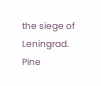the siege of Leningrad. Pine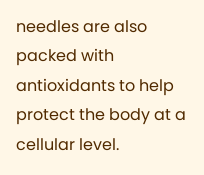needles are also packed with antioxidants to help protect the body at a cellular level.